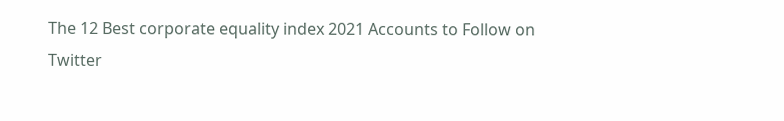The 12 Best corporate equality index 2021 Accounts to Follow on Twitter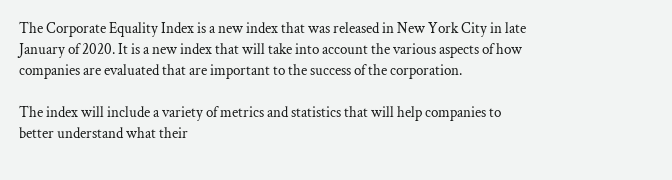The Corporate Equality Index is a new index that was released in New York City in late January of 2020. It is a new index that will take into account the various aspects of how companies are evaluated that are important to the success of the corporation.

The index will include a variety of metrics and statistics that will help companies to better understand what their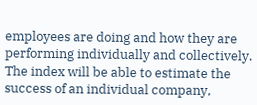employees are doing and how they are performing individually and collectively. The index will be able to estimate the success of an individual company,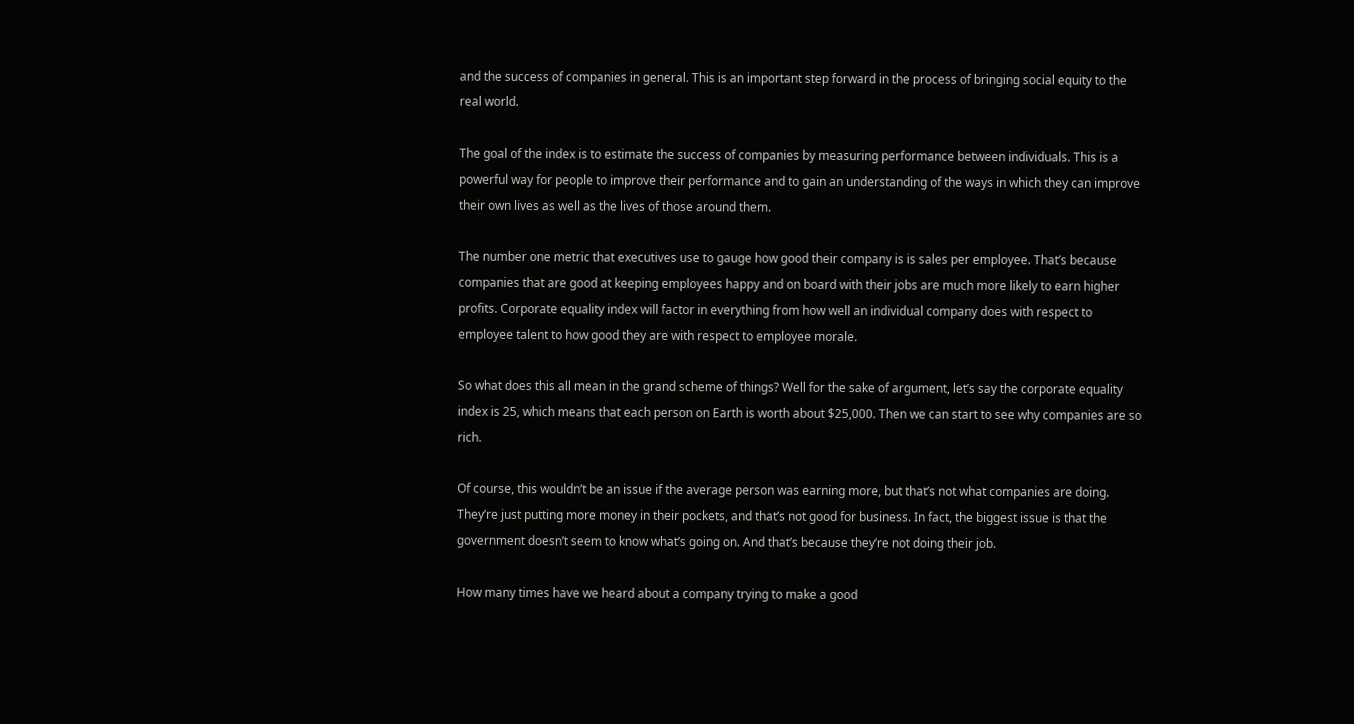and the success of companies in general. This is an important step forward in the process of bringing social equity to the real world.

The goal of the index is to estimate the success of companies by measuring performance between individuals. This is a powerful way for people to improve their performance and to gain an understanding of the ways in which they can improve their own lives as well as the lives of those around them.

The number one metric that executives use to gauge how good their company is is sales per employee. That’s because companies that are good at keeping employees happy and on board with their jobs are much more likely to earn higher profits. Corporate equality index will factor in everything from how well an individual company does with respect to employee talent to how good they are with respect to employee morale.

So what does this all mean in the grand scheme of things? Well for the sake of argument, let’s say the corporate equality index is 25, which means that each person on Earth is worth about $25,000. Then we can start to see why companies are so rich.

Of course, this wouldn’t be an issue if the average person was earning more, but that’s not what companies are doing. They’re just putting more money in their pockets, and that’s not good for business. In fact, the biggest issue is that the government doesn’t seem to know what’s going on. And that’s because they’re not doing their job.

How many times have we heard about a company trying to make a good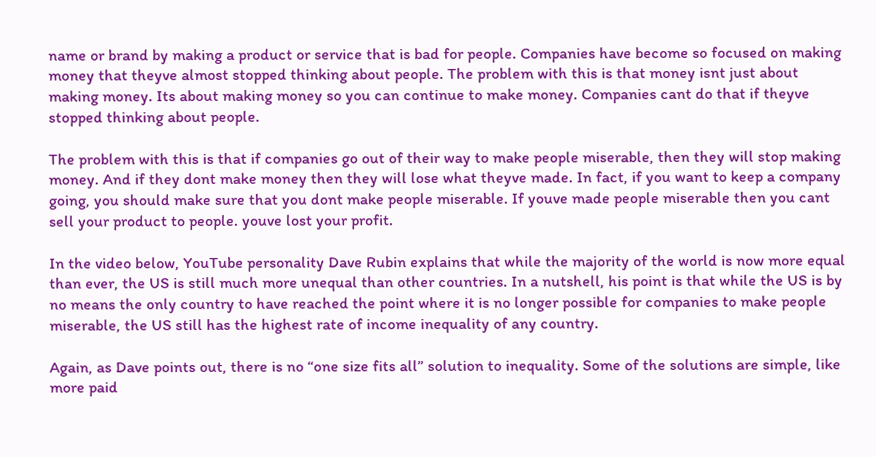name or brand by making a product or service that is bad for people. Companies have become so focused on making money that theyve almost stopped thinking about people. The problem with this is that money isnt just about making money. Its about making money so you can continue to make money. Companies cant do that if theyve stopped thinking about people.

The problem with this is that if companies go out of their way to make people miserable, then they will stop making money. And if they dont make money then they will lose what theyve made. In fact, if you want to keep a company going, you should make sure that you dont make people miserable. If youve made people miserable then you cant sell your product to people. youve lost your profit.

In the video below, YouTube personality Dave Rubin explains that while the majority of the world is now more equal than ever, the US is still much more unequal than other countries. In a nutshell, his point is that while the US is by no means the only country to have reached the point where it is no longer possible for companies to make people miserable, the US still has the highest rate of income inequality of any country.

Again, as Dave points out, there is no “one size fits all” solution to inequality. Some of the solutions are simple, like more paid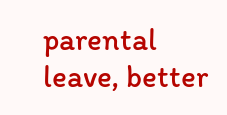parental leave, better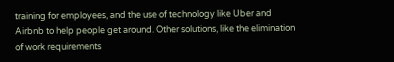training for employees, and the use of technology like Uber and Airbnb to help people get around. Other solutions, like the elimination of work requirements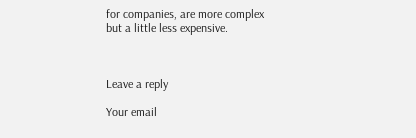for companies, are more complex but a little less expensive.



Leave a reply

Your email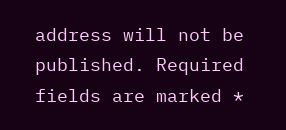address will not be published. Required fields are marked *